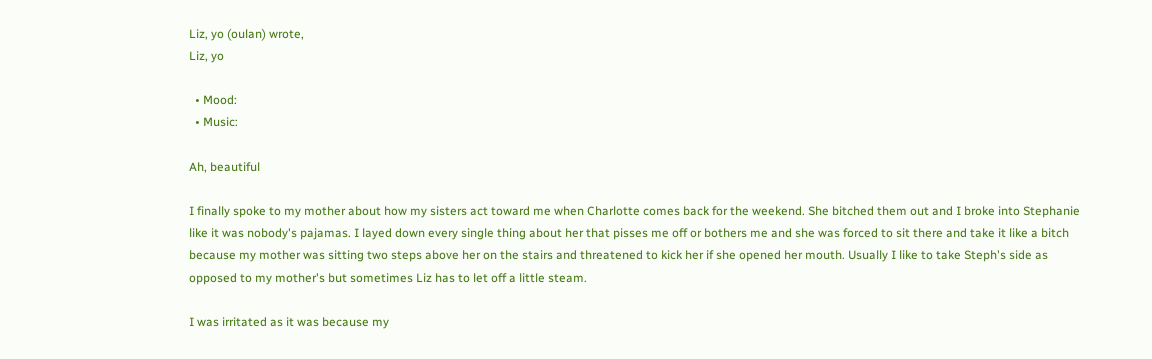Liz, yo (oulan) wrote,
Liz, yo

  • Mood:
  • Music:

Ah, beautiful

I finally spoke to my mother about how my sisters act toward me when Charlotte comes back for the weekend. She bitched them out and I broke into Stephanie like it was nobody's pajamas. I layed down every single thing about her that pisses me off or bothers me and she was forced to sit there and take it like a bitch because my mother was sitting two steps above her on the stairs and threatened to kick her if she opened her mouth. Usually I like to take Steph's side as opposed to my mother's but sometimes Liz has to let off a little steam.

I was irritated as it was because my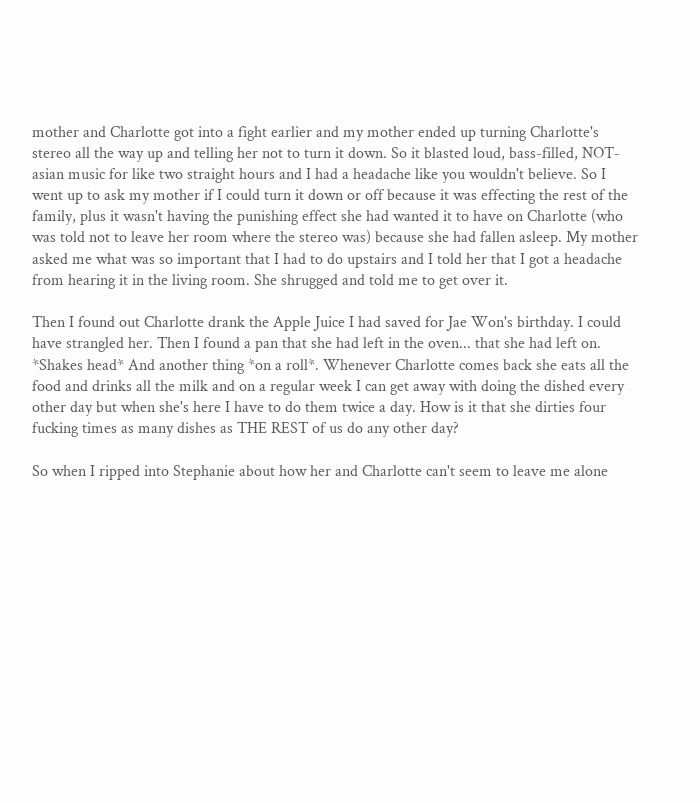mother and Charlotte got into a fight earlier and my mother ended up turning Charlotte's stereo all the way up and telling her not to turn it down. So it blasted loud, bass-filled, NOT-asian music for like two straight hours and I had a headache like you wouldn't believe. So I went up to ask my mother if I could turn it down or off because it was effecting the rest of the family, plus it wasn't having the punishing effect she had wanted it to have on Charlotte (who was told not to leave her room where the stereo was) because she had fallen asleep. My mother asked me what was so important that I had to do upstairs and I told her that I got a headache from hearing it in the living room. She shrugged and told me to get over it.

Then I found out Charlotte drank the Apple Juice I had saved for Jae Won's birthday. I could have strangled her. Then I found a pan that she had left in the oven... that she had left on. *Shakes head* And another thing *on a roll*. Whenever Charlotte comes back she eats all the food and drinks all the milk and on a regular week I can get away with doing the dished every other day but when she's here I have to do them twice a day. How is it that she dirties four fucking times as many dishes as THE REST of us do any other day?

So when I ripped into Stephanie about how her and Charlotte can't seem to leave me alone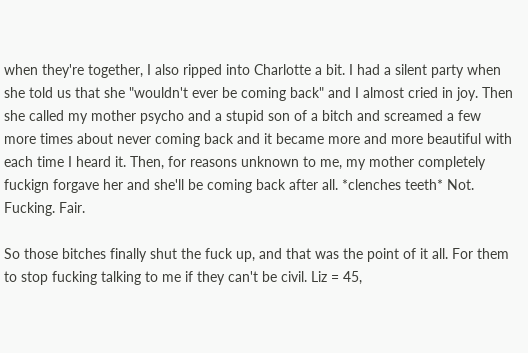when they're together, I also ripped into Charlotte a bit. I had a silent party when she told us that she "wouldn't ever be coming back" and I almost cried in joy. Then she called my mother psycho and a stupid son of a bitch and screamed a few more times about never coming back and it became more and more beautiful with each time I heard it. Then, for reasons unknown to me, my mother completely fuckign forgave her and she'll be coming back after all. *clenches teeth* Not. Fucking. Fair.

So those bitches finally shut the fuck up, and that was the point of it all. For them to stop fucking talking to me if they can't be civil. Liz = 45,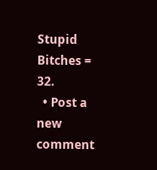Stupid Bitches = 32.
  • Post a new comment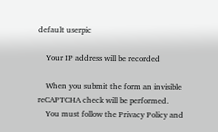default userpic

    Your IP address will be recorded

    When you submit the form an invisible reCAPTCHA check will be performed.
    You must follow the Privacy Policy and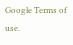Google Terms of use.